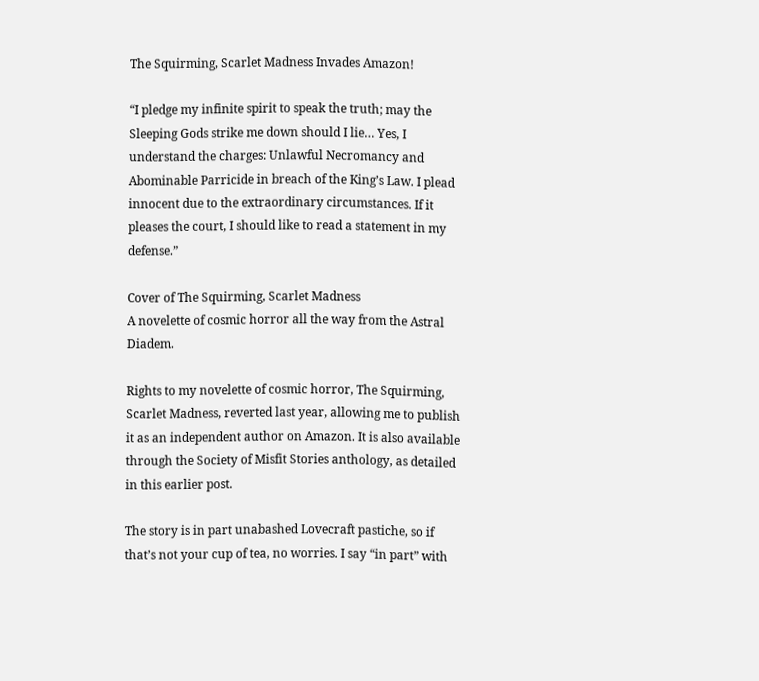The Squirming, Scarlet Madness Invades Amazon!

“I pledge my infinite spirit to speak the truth; may the Sleeping Gods strike me down should I lie… Yes, I understand the charges: Unlawful Necromancy and Abominable Parricide in breach of the King’s Law. I plead innocent due to the extraordinary circumstances. If it pleases the court, I should like to read a statement in my defense.”

Cover of The Squirming, Scarlet Madness
A novelette of cosmic horror all the way from the Astral Diadem.

Rights to my novelette of cosmic horror, The Squirming, Scarlet Madness, reverted last year, allowing me to publish it as an independent author on Amazon. It is also available through the Society of Misfit Stories anthology, as detailed in this earlier post.

The story is in part unabashed Lovecraft pastiche, so if that’s not your cup of tea, no worries. I say “in part” with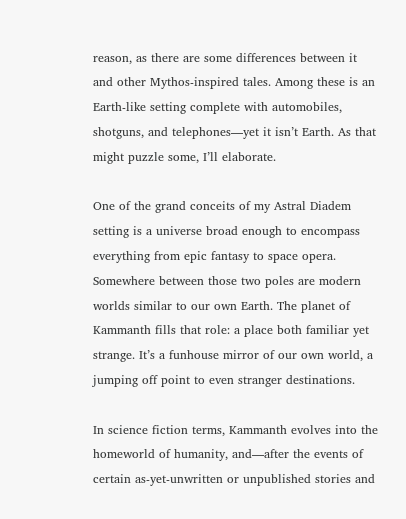reason, as there are some differences between it and other Mythos-inspired tales. Among these is an Earth-like setting complete with automobiles, shotguns, and telephones—yet it isn’t Earth. As that might puzzle some, I’ll elaborate.

One of the grand conceits of my Astral Diadem setting is a universe broad enough to encompass everything from epic fantasy to space opera. Somewhere between those two poles are modern worlds similar to our own Earth. The planet of Kammanth fills that role: a place both familiar yet strange. It’s a funhouse mirror of our own world, a jumping off point to even stranger destinations.

In science fiction terms, Kammanth evolves into the homeworld of humanity, and—after the events of certain as-yet-unwritten or unpublished stories and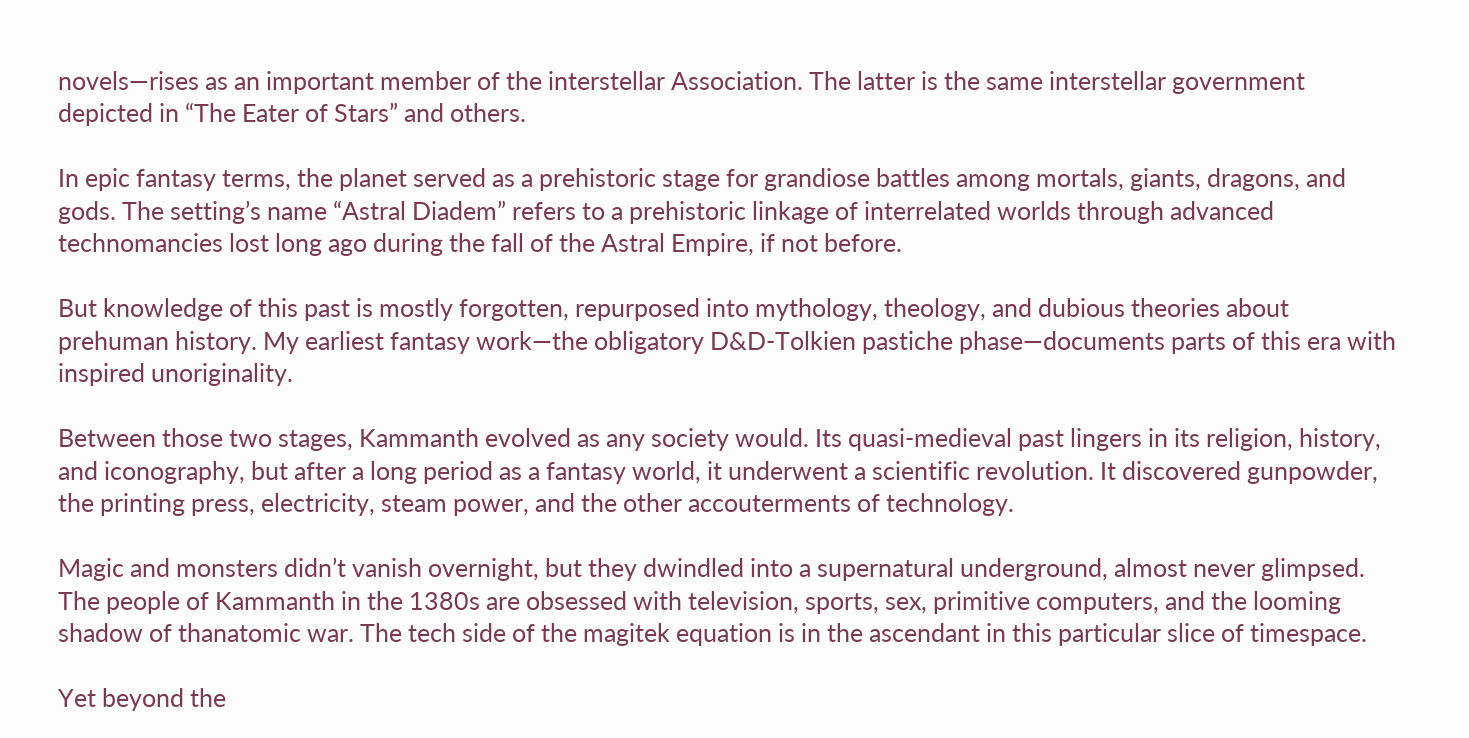novels—rises as an important member of the interstellar Association. The latter is the same interstellar government depicted in “The Eater of Stars” and others.

In epic fantasy terms, the planet served as a prehistoric stage for grandiose battles among mortals, giants, dragons, and gods. The setting’s name “Astral Diadem” refers to a prehistoric linkage of interrelated worlds through advanced technomancies lost long ago during the fall of the Astral Empire, if not before.

But knowledge of this past is mostly forgotten, repurposed into mythology, theology, and dubious theories about prehuman history. My earliest fantasy work—the obligatory D&D-Tolkien pastiche phase—documents parts of this era with inspired unoriginality.

Between those two stages, Kammanth evolved as any society would. Its quasi-medieval past lingers in its religion, history, and iconography, but after a long period as a fantasy world, it underwent a scientific revolution. It discovered gunpowder, the printing press, electricity, steam power, and the other accouterments of technology.

Magic and monsters didn’t vanish overnight, but they dwindled into a supernatural underground, almost never glimpsed. The people of Kammanth in the 1380s are obsessed with television, sports, sex, primitive computers, and the looming shadow of thanatomic war. The tech side of the magitek equation is in the ascendant in this particular slice of timespace.

Yet beyond the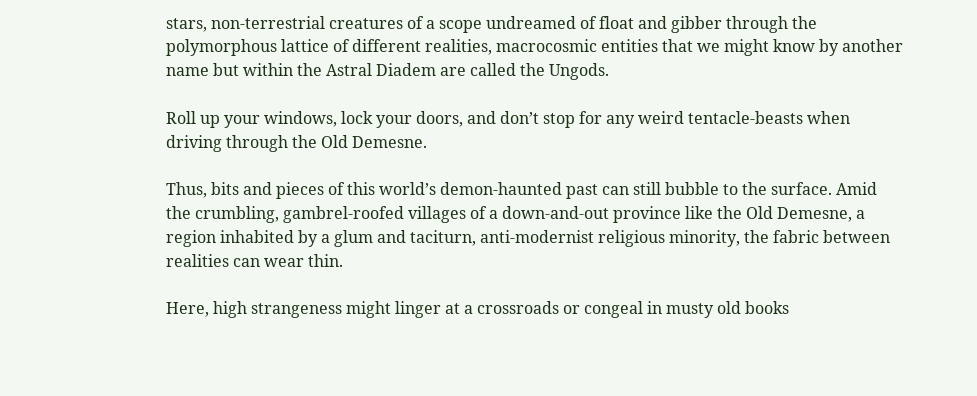stars, non-terrestrial creatures of a scope undreamed of float and gibber through the polymorphous lattice of different realities, macrocosmic entities that we might know by another name but within the Astral Diadem are called the Ungods.

Roll up your windows, lock your doors, and don’t stop for any weird tentacle-beasts when driving through the Old Demesne.

Thus, bits and pieces of this world’s demon-haunted past can still bubble to the surface. Amid the crumbling, gambrel-roofed villages of a down-and-out province like the Old Demesne, a region inhabited by a glum and taciturn, anti-modernist religious minority, the fabric between realities can wear thin.

Here, high strangeness might linger at a crossroads or congeal in musty old books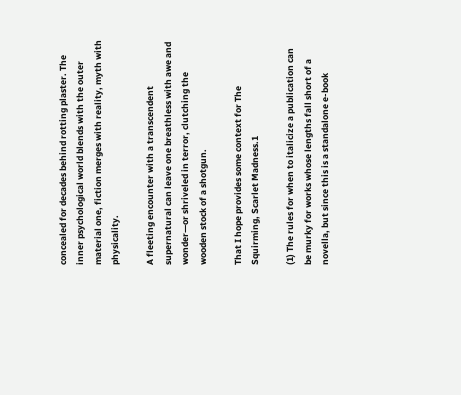concealed for decades behind rotting plaster. The inner psychological world blends with the outer material one, fiction merges with reality, myth with physicality.

A fleeting encounter with a transcendent supernatural can leave one breathless with awe and wonder—or shriveled in terror, clutching the wooden stock of a shotgun.

That I hope provides some context for The Squirming, Scarlet Madness.1

(1) The rules for when to italicize a publication can be murky for works whose lengths fall short of a novella, but since this is a standalone e-book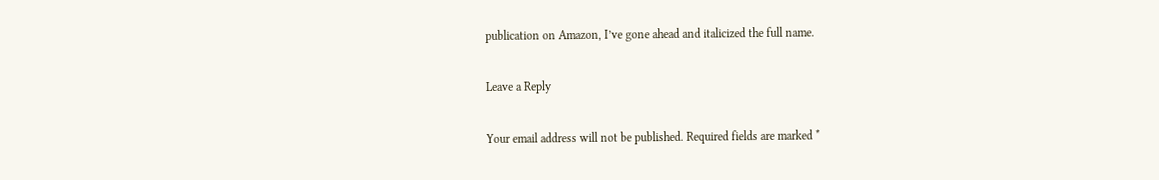publication on Amazon, I’ve gone ahead and italicized the full name.

Leave a Reply

Your email address will not be published. Required fields are marked *